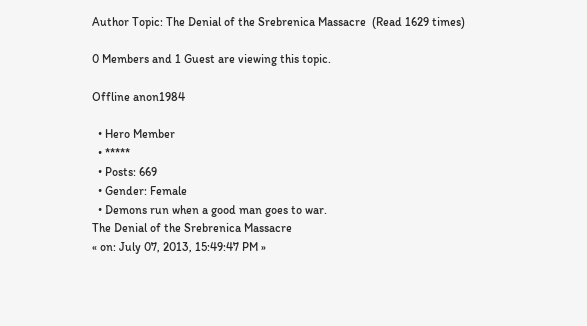Author Topic: The Denial of the Srebrenica Massacre  (Read 1629 times)

0 Members and 1 Guest are viewing this topic.

Offline anon1984

  • Hero Member
  • *****
  • Posts: 669
  • Gender: Female
  • Demons run when a good man goes to war.
The Denial of the Srebrenica Massacre
« on: July 07, 2013, 15:49:47 PM »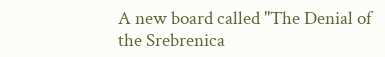A new board called "The Denial of the Srebrenica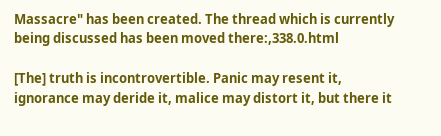Massacre" has been created. The thread which is currently being discussed has been moved there:,338.0.html

[The] truth is incontrovertible. Panic may resent it, ignorance may deride it, malice may distort it, but there it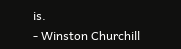is.
- Winston Churchill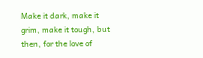Make it dark, make it grim, make it tough, but then, for the love of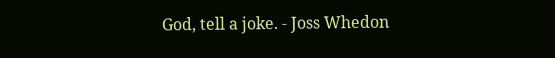God, tell a joke. - Joss Whedon